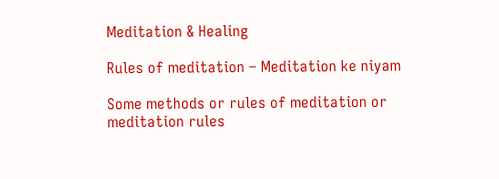Meditation & Healing

Rules of meditation – Meditation ke niyam

Some methods or rules of meditation or meditation rules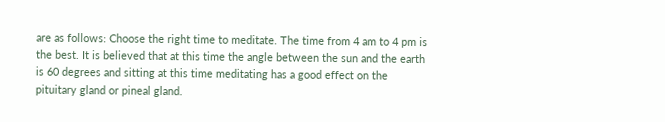are as follows: Choose the right time to meditate. The time from 4 am to 4 pm is the best. It is believed that at this time the angle between the sun and the earth is 60 degrees and sitting at this time meditating has a good effect on the pituitary gland or pineal gland.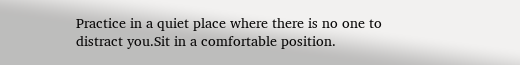Practice in a quiet place where there is no one to distract you.Sit in a comfortable position.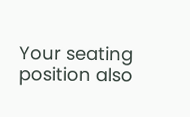Your seating position also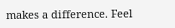makes a difference. Feel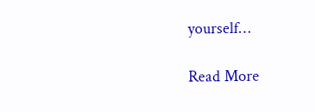yourself…

Read More